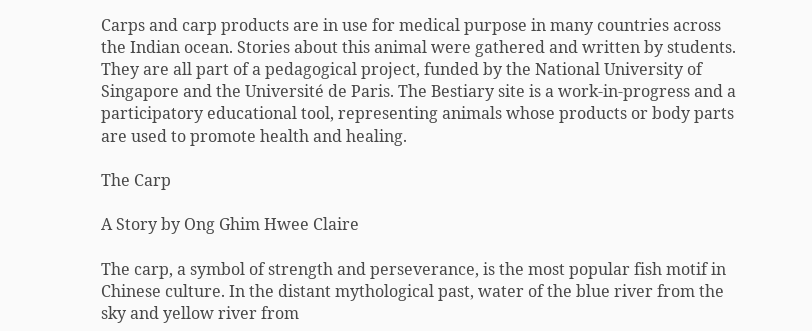Carps and carp products are in use for medical purpose in many countries across the Indian ocean. Stories about this animal were gathered and written by students. They are all part of a pedagogical project, funded by the National University of Singapore and the Université de Paris. The Bestiary site is a work-in-progress and a participatory educational tool, representing animals whose products or body parts are used to promote health and healing.

The Carp

A Story by Ong Ghim Hwee Claire

The carp, a symbol of strength and perseverance, is the most popular fish motif in Chinese culture. In the distant mythological past, water of the blue river from the sky and yellow river from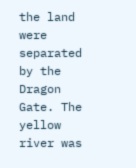the land were separated by the Dragon Gate. The yellow river was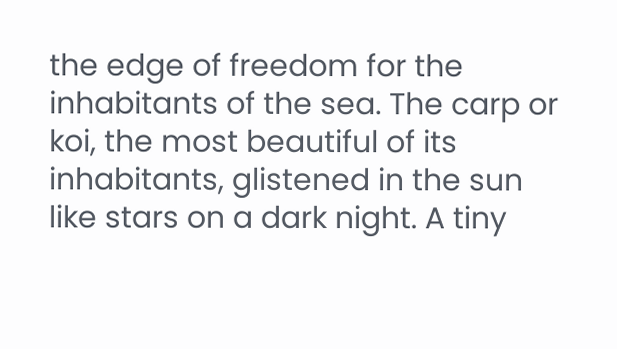the edge of freedom for the inhabitants of the sea. The carp or koi, the most beautiful of its inhabitants, glistened in the sun like stars on a dark night. A tiny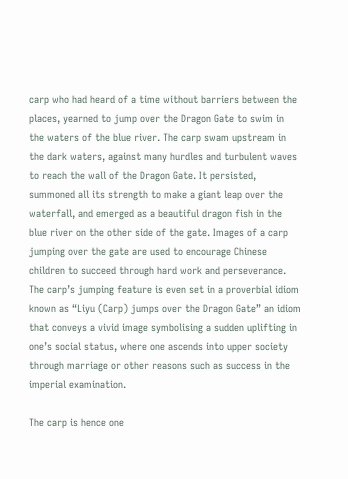carp who had heard of a time without barriers between the places, yearned to jump over the Dragon Gate to swim in the waters of the blue river. The carp swam upstream in the dark waters, against many hurdles and turbulent waves to reach the wall of the Dragon Gate. It persisted, summoned all its strength to make a giant leap over the waterfall, and emerged as a beautiful dragon fish in the blue river on the other side of the gate. Images of a carp jumping over the gate are used to encourage Chinese children to succeed through hard work and perseverance. The carp’s jumping feature is even set in a proverbial idiom known as “Liyu (Carp) jumps over the Dragon Gate” an idiom that conveys a vivid image symbolising a sudden uplifting in one’s social status, where one ascends into upper society through marriage or other reasons such as success in the imperial examination.

The carp is hence one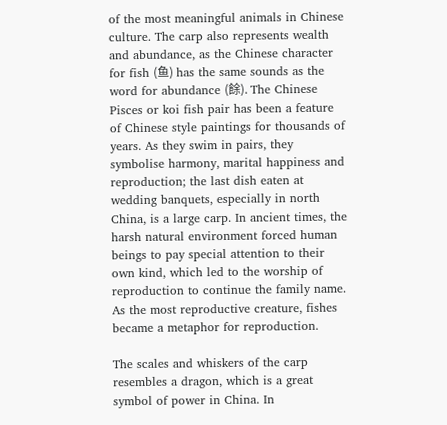of the most meaningful animals in Chinese culture. The carp also represents wealth and abundance, as the Chinese character for fish (鱼) has the same sounds as the word for abundance (餘). The Chinese Pisces or koi fish pair has been a feature of Chinese style paintings for thousands of years. As they swim in pairs, they symbolise harmony, marital happiness and reproduction; the last dish eaten at wedding banquets, especially in north China, is a large carp. In ancient times, the harsh natural environment forced human beings to pay special attention to their own kind, which led to the worship of reproduction to continue the family name. As the most reproductive creature, fishes became a metaphor for reproduction.

The scales and whiskers of the carp resembles a dragon, which is a great symbol of power in China. In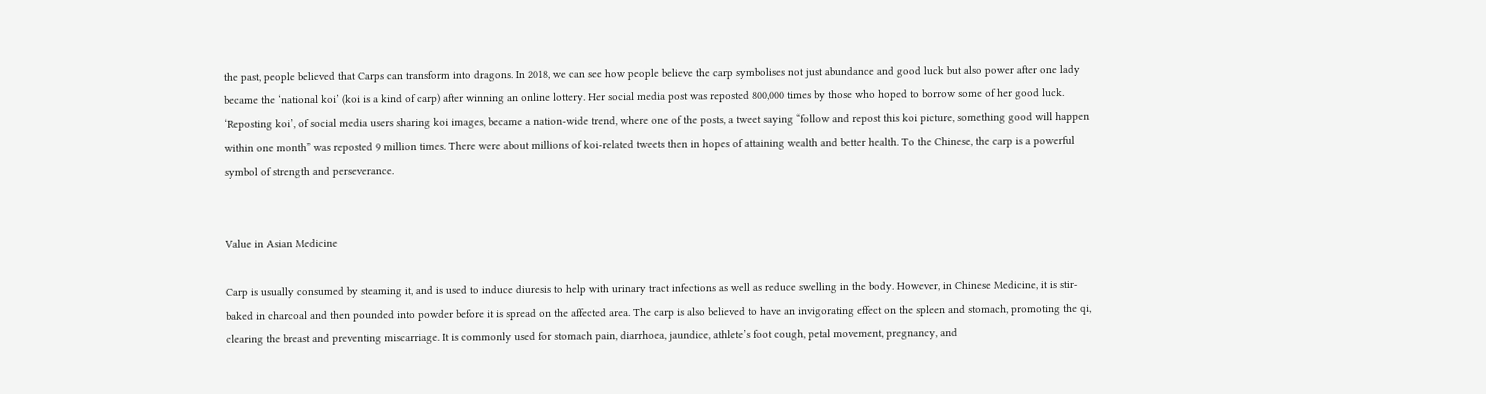the past, people believed that Carps can transform into dragons. In 2018, we can see how people believe the carp symbolises not just abundance and good luck but also power after one lady became the ‘national koi’ (koi is a kind of carp) after winning an online lottery. Her social media post was reposted 800,000 times by those who hoped to borrow some of her good luck. ‘Reposting koi’, of social media users sharing koi images, became a nation-wide trend, where one of the posts, a tweet saying “follow and repost this koi picture, something good will happen within one month” was reposted 9 million times. There were about millions of koi-related tweets then in hopes of attaining wealth and better health. To the Chinese, the carp is a powerful symbol of strength and perseverance.


Value in Asian Medicine

Carp is usually consumed by steaming it, and is used to induce diuresis to help with urinary tract infections as well as reduce swelling in the body. However, in Chinese Medicine, it is stir-baked in charcoal and then pounded into powder before it is spread on the affected area. The carp is also believed to have an invigorating effect on the spleen and stomach, promoting the qi, clearing the breast and preventing miscarriage. It is commonly used for stomach pain, diarrhoea, jaundice, athlete’s foot cough, petal movement, pregnancy, and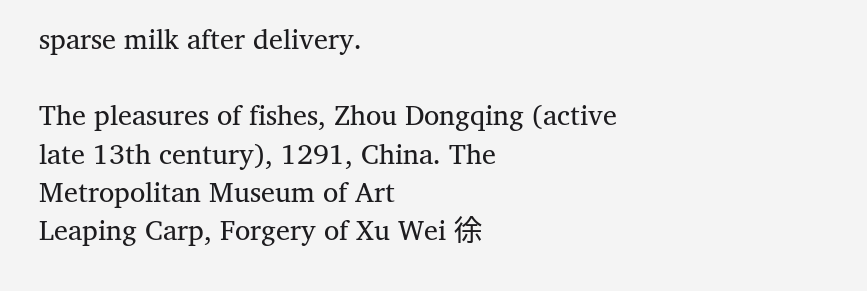sparse milk after delivery.

The pleasures of fishes, Zhou Dongqing (active late 13th century), 1291, China. The Metropolitan Museum of Art
Leaping Carp, Forgery of Xu Wei 徐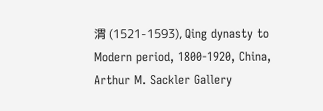渭 (1521-1593), Qing dynasty to Modern period, 1800-1920, China, Arthur M. Sackler Gallery